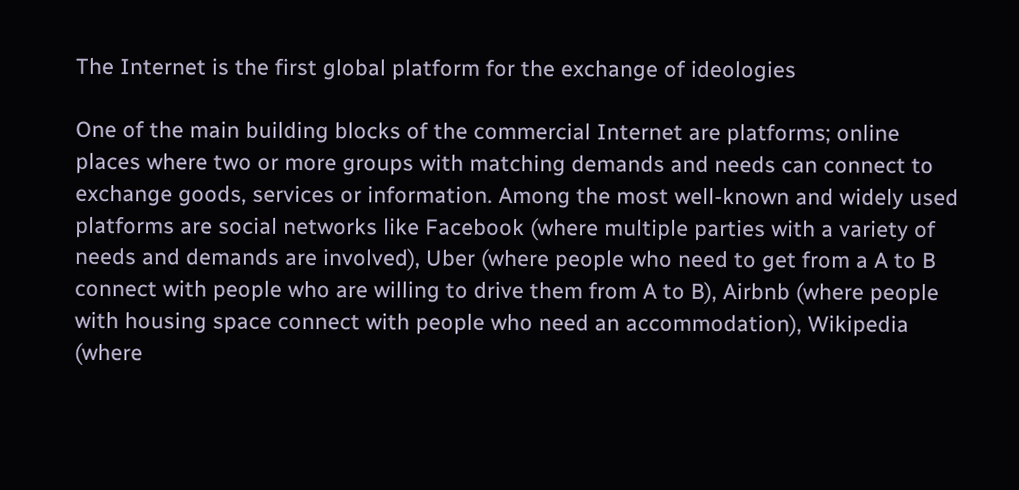The Internet is the first global platform for the exchange of ideologies

One of the main building blocks of the commercial Internet are platforms; online places where two or more groups with matching demands and needs can connect to exchange goods, services or information. Among the most well-known and widely used platforms are social networks like Facebook (where multiple parties with a variety of needs and demands are involved), Uber (where people who need to get from a A to B connect with people who are willing to drive them from A to B), Airbnb (where people with housing space connect with people who need an accommodation), Wikipedia (where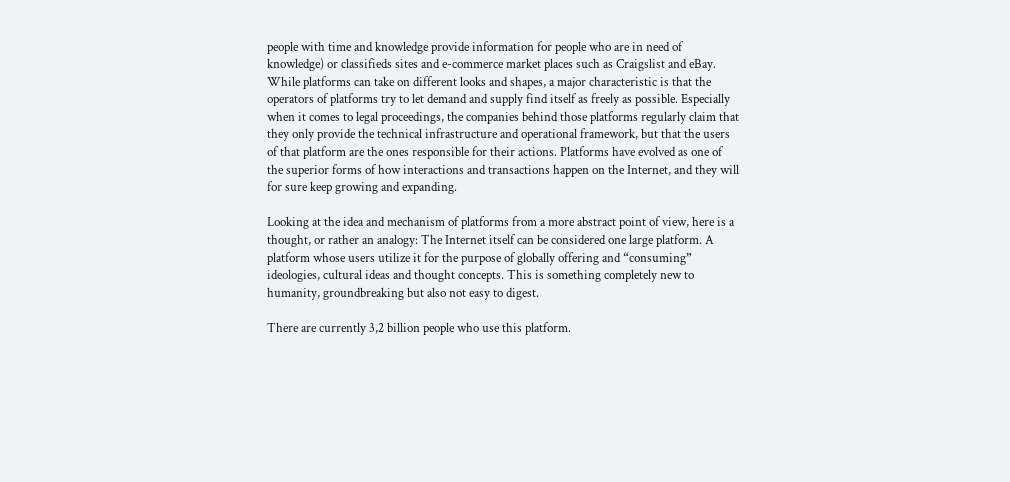people with time and knowledge provide information for people who are in need of knowledge) or classifieds sites and e-commerce market places such as Craigslist and eBay. While platforms can take on different looks and shapes, a major characteristic is that the operators of platforms try to let demand and supply find itself as freely as possible. Especially when it comes to legal proceedings, the companies behind those platforms regularly claim that they only provide the technical infrastructure and operational framework, but that the users of that platform are the ones responsible for their actions. Platforms have evolved as one of the superior forms of how interactions and transactions happen on the Internet, and they will for sure keep growing and expanding.

Looking at the idea and mechanism of platforms from a more abstract point of view, here is a thought, or rather an analogy: The Internet itself can be considered one large platform. A platform whose users utilize it for the purpose of globally offering and “consuming” ideologies, cultural ideas and thought concepts. This is something completely new to humanity, groundbreaking but also not easy to digest.

There are currently 3,2 billion people who use this platform.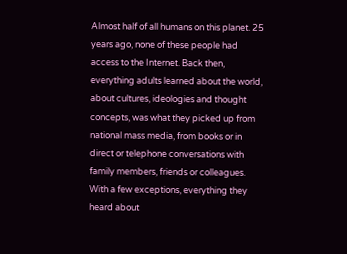Almost half of all humans on this planet. 25 years ago, none of these people had access to the Internet. Back then, everything adults learned about the world, about cultures, ideologies and thought concepts, was what they picked up from national mass media, from books or in direct or telephone conversations with family members, friends or colleagues. With a few exceptions, everything they heard about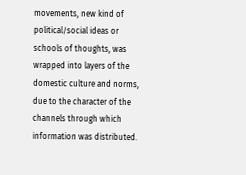movements, new kind of political/social ideas or schools of thoughts, was wrapped into layers of the domestic culture and norms, due to the character of the channels through which information was distributed.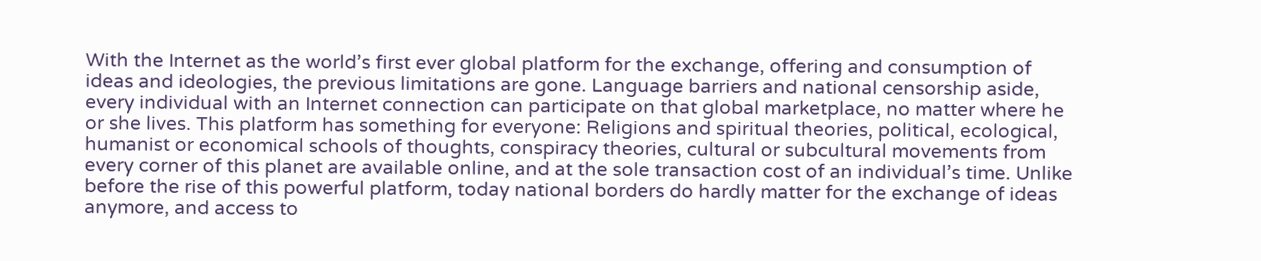With the Internet as the world’s first ever global platform for the exchange, offering and consumption of ideas and ideologies, the previous limitations are gone. Language barriers and national censorship aside, every individual with an Internet connection can participate on that global marketplace, no matter where he or she lives. This platform has something for everyone: Religions and spiritual theories, political, ecological, humanist or economical schools of thoughts, conspiracy theories, cultural or subcultural movements from every corner of this planet are available online, and at the sole transaction cost of an individual’s time. Unlike before the rise of this powerful platform, today national borders do hardly matter for the exchange of ideas anymore, and access to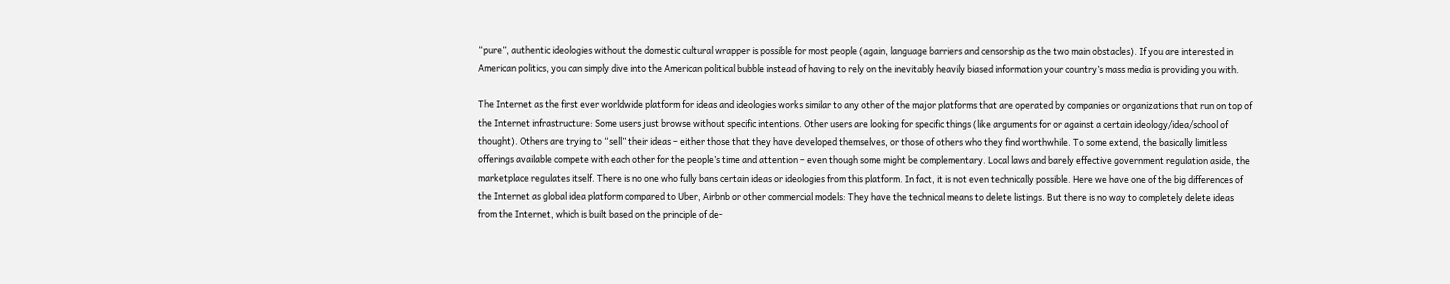“pure”, authentic ideologies without the domestic cultural wrapper is possible for most people (again, language barriers and censorship as the two main obstacles). If you are interested in American politics, you can simply dive into the American political bubble instead of having to rely on the inevitably heavily biased information your country’s mass media is providing you with.

The Internet as the first ever worldwide platform for ideas and ideologies works similar to any other of the major platforms that are operated by companies or organizations that run on top of the Internet infrastructure: Some users just browse without specific intentions. Other users are looking for specific things (like arguments for or against a certain ideology/idea/school of thought). Others are trying to “sell” their ideas – either those that they have developed themselves, or those of others who they find worthwhile. To some extend, the basically limitless offerings available compete with each other for the people’s time and attention – even though some might be complementary. Local laws and barely effective government regulation aside, the marketplace regulates itself. There is no one who fully bans certain ideas or ideologies from this platform. In fact, it is not even technically possible. Here we have one of the big differences of the Internet as global idea platform compared to Uber, Airbnb or other commercial models: They have the technical means to delete listings. But there is no way to completely delete ideas from the Internet, which is built based on the principle of de-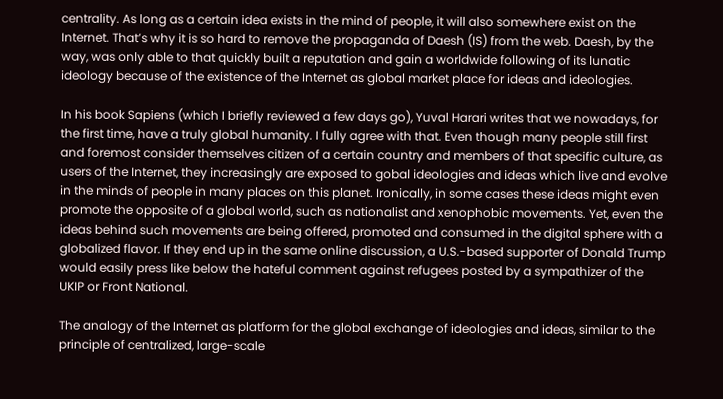centrality. As long as a certain idea exists in the mind of people, it will also somewhere exist on the Internet. That’s why it is so hard to remove the propaganda of Daesh (IS) from the web. Daesh, by the way, was only able to that quickly built a reputation and gain a worldwide following of its lunatic ideology because of the existence of the Internet as global market place for ideas and ideologies.

In his book Sapiens (which I briefly reviewed a few days go), Yuval Harari writes that we nowadays, for the first time, have a truly global humanity. I fully agree with that. Even though many people still first and foremost consider themselves citizen of a certain country and members of that specific culture, as users of the Internet, they increasingly are exposed to gobal ideologies and ideas which live and evolve in the minds of people in many places on this planet. Ironically, in some cases these ideas might even promote the opposite of a global world, such as nationalist and xenophobic movements. Yet, even the ideas behind such movements are being offered, promoted and consumed in the digital sphere with a globalized flavor. If they end up in the same online discussion, a U.S.-based supporter of Donald Trump would easily press like below the hateful comment against refugees posted by a sympathizer of the UKIP or Front National.

The analogy of the Internet as platform for the global exchange of ideologies and ideas, similar to the principle of centralized, large-scale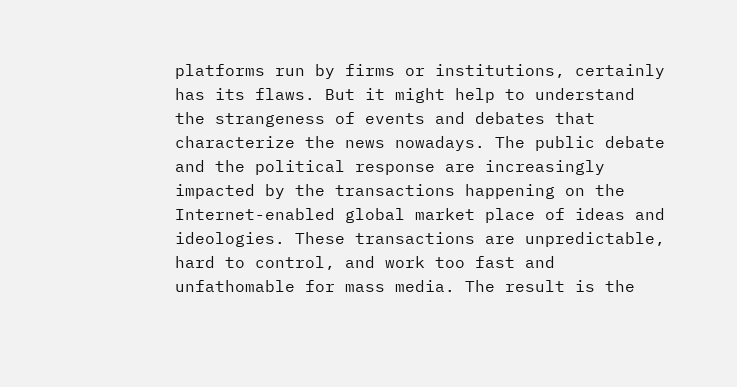platforms run by firms or institutions, certainly has its flaws. But it might help to understand the strangeness of events and debates that characterize the news nowadays. The public debate and the political response are increasingly impacted by the transactions happening on the Internet-enabled global market place of ideas and ideologies. These transactions are unpredictable, hard to control, and work too fast and unfathomable for mass media. The result is the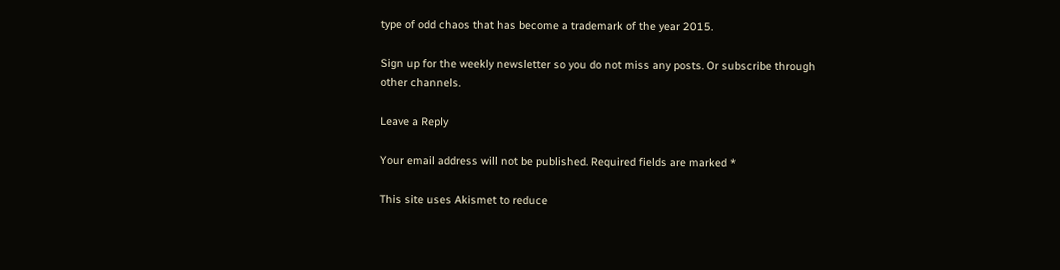type of odd chaos that has become a trademark of the year 2015.

Sign up for the weekly newsletter so you do not miss any posts. Or subscribe through other channels.

Leave a Reply

Your email address will not be published. Required fields are marked *

This site uses Akismet to reduce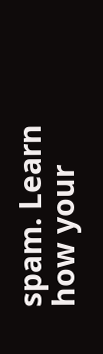spam. Learn how your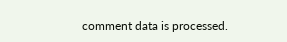comment data is processed.